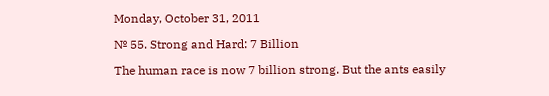Monday, October 31, 2011

№ 55. Strong and Hard: 7 Billion

The human race is now 7 billion strong. But the ants easily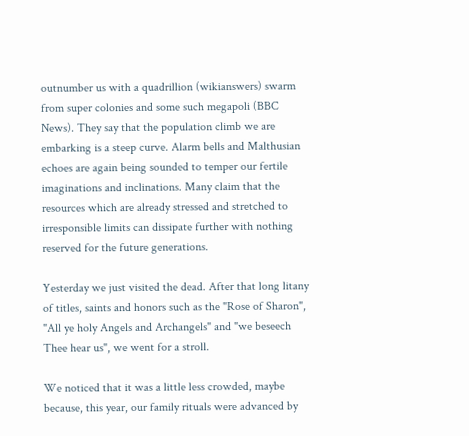outnumber us with a quadrillion (wikianswers) swarm from super colonies and some such megapoli (BBC News). They say that the population climb we are embarking is a steep curve. Alarm bells and Malthusian echoes are again being sounded to temper our fertile imaginations and inclinations. Many claim that the resources which are already stressed and stretched to irresponsible limits can dissipate further with nothing reserved for the future generations.

Yesterday we just visited the dead. After that long litany of titles, saints and honors such as the "Rose of Sharon", "All ye holy Angels and Archangels" and "we beseech Thee hear us", we went for a stroll.

We noticed that it was a little less crowded, maybe because, this year, our family rituals were advanced by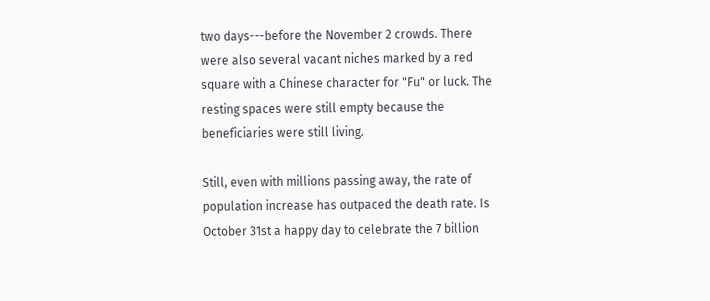two days---before the November 2 crowds. There were also several vacant niches marked by a red square with a Chinese character for "Fu" or luck. The resting spaces were still empty because the beneficiaries were still living.

Still, even with millions passing away, the rate of population increase has outpaced the death rate. Is October 31st a happy day to celebrate the 7 billion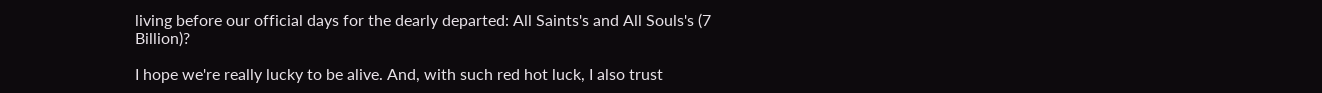living before our official days for the dearly departed: All Saints's and All Souls's (7 Billion)?

I hope we're really lucky to be alive. And, with such red hot luck, I also trust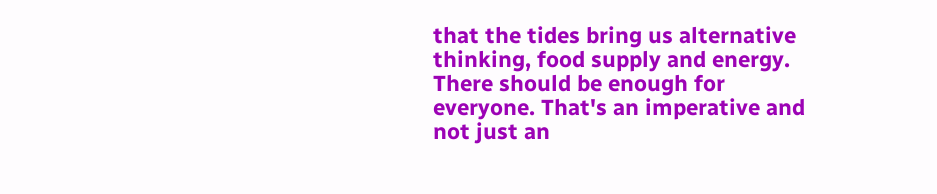that the tides bring us alternative thinking, food supply and energy. There should be enough for everyone. That's an imperative and not just an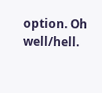option. Oh well/hell.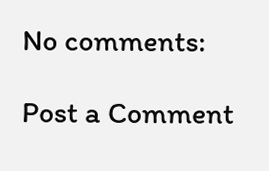No comments:

Post a Comment